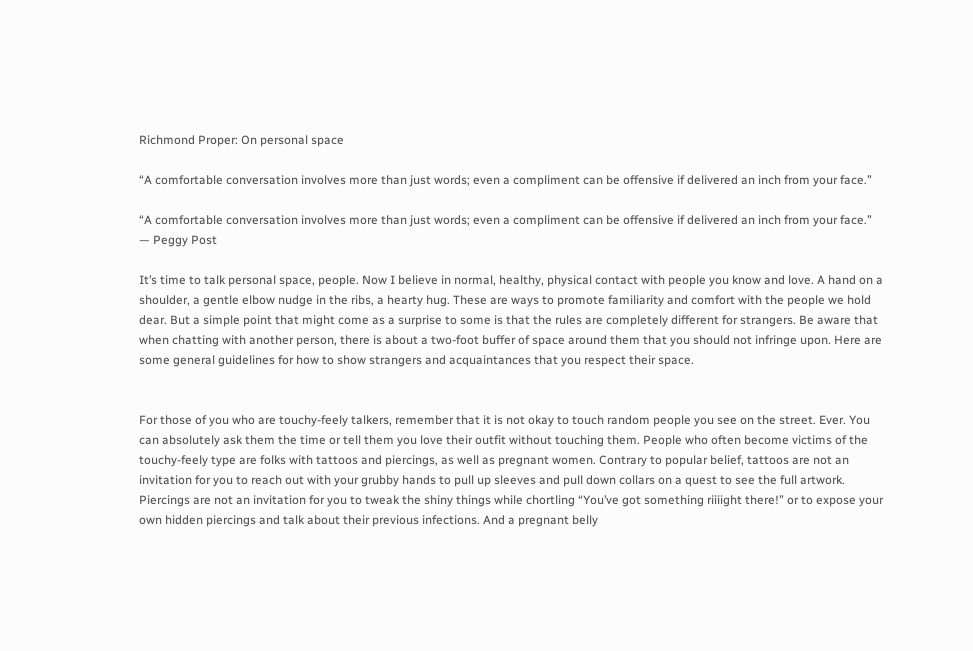Richmond Proper: On personal space

“A comfortable conversation involves more than just words; even a compliment can be offensive if delivered an inch from your face.”

“A comfortable conversation involves more than just words; even a compliment can be offensive if delivered an inch from your face.”
— Peggy Post

It’s time to talk personal space, people. Now I believe in normal, healthy, physical contact with people you know and love. A hand on a shoulder, a gentle elbow nudge in the ribs, a hearty hug. These are ways to promote familiarity and comfort with the people we hold dear. But a simple point that might come as a surprise to some is that the rules are completely different for strangers. Be aware that when chatting with another person, there is about a two-foot buffer of space around them that you should not infringe upon. Here are some general guidelines for how to show strangers and acquaintances that you respect their space.


For those of you who are touchy-feely talkers, remember that it is not okay to touch random people you see on the street. Ever. You can absolutely ask them the time or tell them you love their outfit without touching them. People who often become victims of the touchy-feely type are folks with tattoos and piercings, as well as pregnant women. Contrary to popular belief, tattoos are not an invitation for you to reach out with your grubby hands to pull up sleeves and pull down collars on a quest to see the full artwork. Piercings are not an invitation for you to tweak the shiny things while chortling “You’ve got something riiiight there!” or to expose your own hidden piercings and talk about their previous infections. And a pregnant belly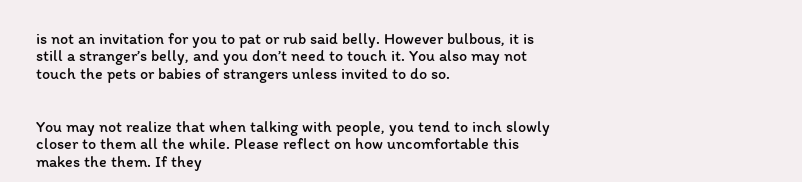is not an invitation for you to pat or rub said belly. However bulbous, it is still a stranger’s belly, and you don’t need to touch it. You also may not touch the pets or babies of strangers unless invited to do so.


You may not realize that when talking with people, you tend to inch slowly closer to them all the while. Please reflect on how uncomfortable this makes the them. If they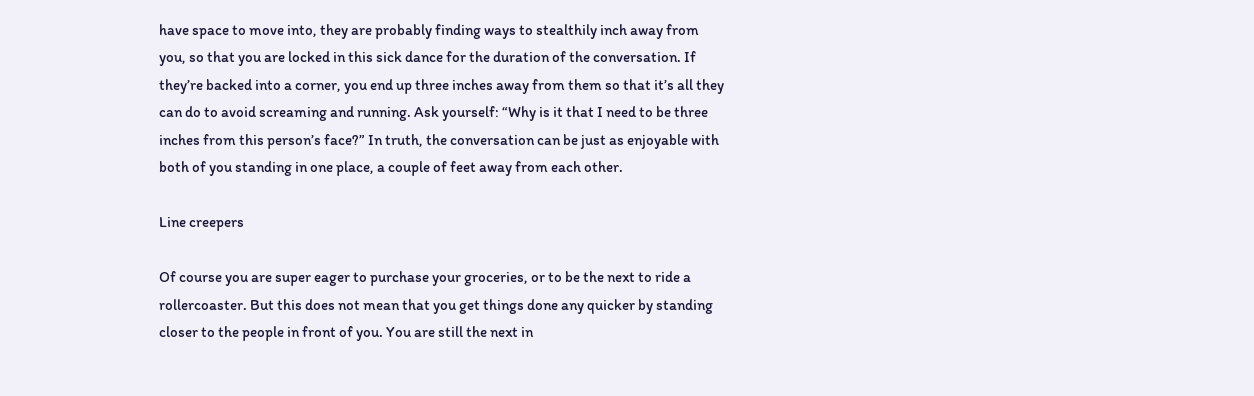have space to move into, they are probably finding ways to stealthily inch away from you, so that you are locked in this sick dance for the duration of the conversation. If they’re backed into a corner, you end up three inches away from them so that it’s all they can do to avoid screaming and running. Ask yourself: “Why is it that I need to be three inches from this person’s face?” In truth, the conversation can be just as enjoyable with both of you standing in one place, a couple of feet away from each other.

Line creepers

Of course you are super eager to purchase your groceries, or to be the next to ride a rollercoaster. But this does not mean that you get things done any quicker by standing closer to the people in front of you. You are still the next in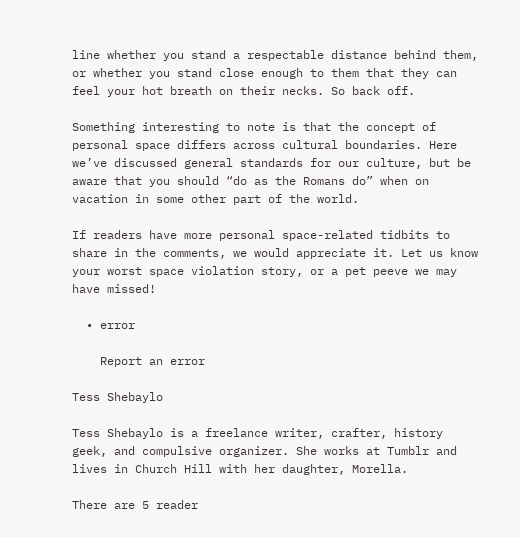line whether you stand a respectable distance behind them, or whether you stand close enough to them that they can feel your hot breath on their necks. So back off.

Something interesting to note is that the concept of personal space differs across cultural boundaries. Here we’ve discussed general standards for our culture, but be aware that you should “do as the Romans do” when on vacation in some other part of the world.

If readers have more personal space-related tidbits to share in the comments, we would appreciate it. Let us know your worst space violation story, or a pet peeve we may have missed!

  • error

    Report an error

Tess Shebaylo

Tess Shebaylo is a freelance writer, crafter, history geek, and compulsive organizer. She works at Tumblr and lives in Church Hill with her daughter, Morella.

There are 5 reader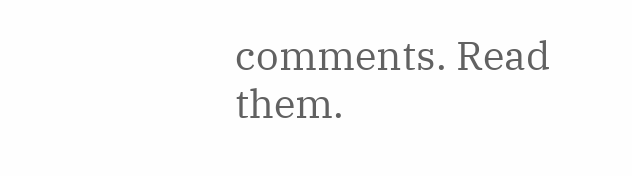comments. Read them.